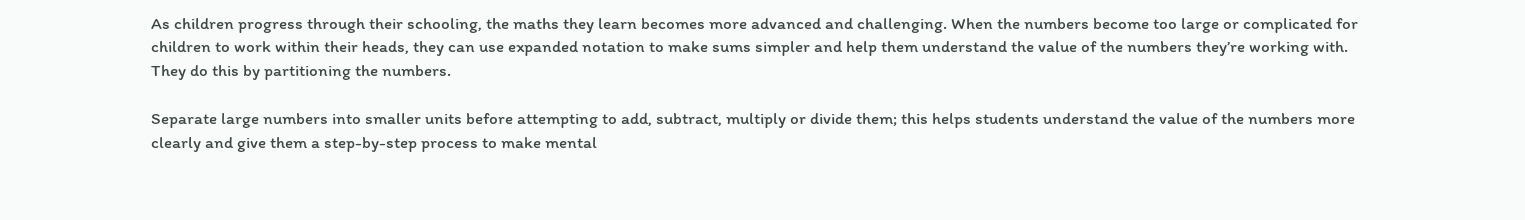As children progress through their schooling, the maths they learn becomes more advanced and challenging. When the numbers become too large or complicated for children to work within their heads, they can use expanded notation to make sums simpler and help them understand the value of the numbers they’re working with. They do this by partitioning the numbers.

Separate large numbers into smaller units before attempting to add, subtract, multiply or divide them; this helps students understand the value of the numbers more clearly and give them a step-by-step process to make mental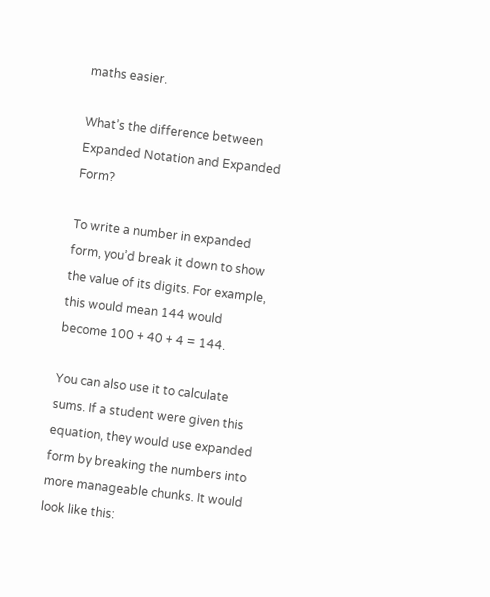maths easier.

What’s the difference between Expanded Notation and Expanded Form?

To write a number in expanded form, you’d break it down to show the value of its digits. For example, this would mean 144 would become 100 + 40 + 4 = 144.

You can also use it to calculate sums. If a student were given this equation, they would use expanded form by breaking the numbers into more manageable chunks. It would look like this: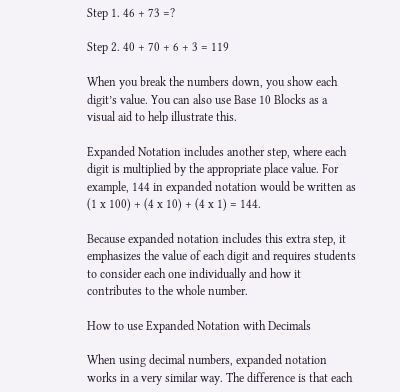Step 1. 46 + 73 =?

Step 2. 40 + 70 + 6 + 3 = 119

When you break the numbers down, you show each digit’s value. You can also use Base 10 Blocks as a visual aid to help illustrate this.

Expanded Notation includes another step, where each digit is multiplied by the appropriate place value. For example, 144 in expanded notation would be written as (1 x 100) + (4 x 10) + (4 x 1) = 144.

Because expanded notation includes this extra step, it emphasizes the value of each digit and requires students to consider each one individually and how it contributes to the whole number.

How to use Expanded Notation with Decimals

When using decimal numbers, expanded notation works in a very similar way. The difference is that each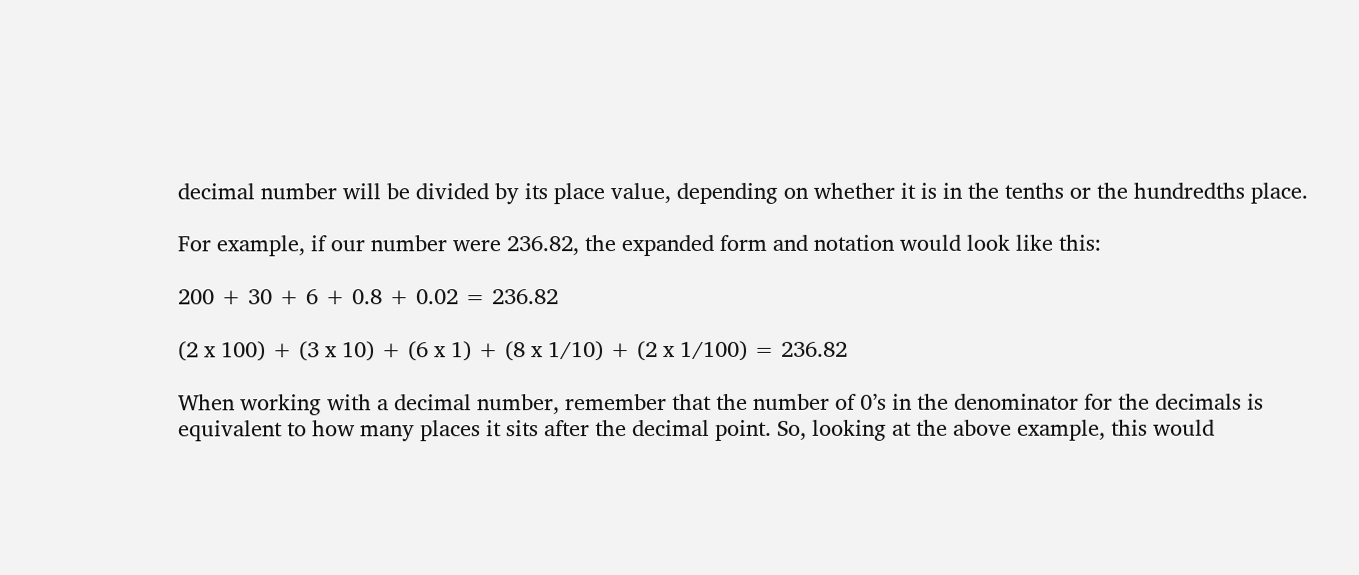decimal number will be divided by its place value, depending on whether it is in the tenths or the hundredths place.

For example, if our number were 236.82, the expanded form and notation would look like this:

200 + 30 + 6 + 0.8 + 0.02 = 236.82

(2 x 100) + (3 x 10) + (6 x 1) + (8 x 1/10) + (2 x 1/100) = 236.82

When working with a decimal number, remember that the number of 0’s in the denominator for the decimals is equivalent to how many places it sits after the decimal point. So, looking at the above example, this would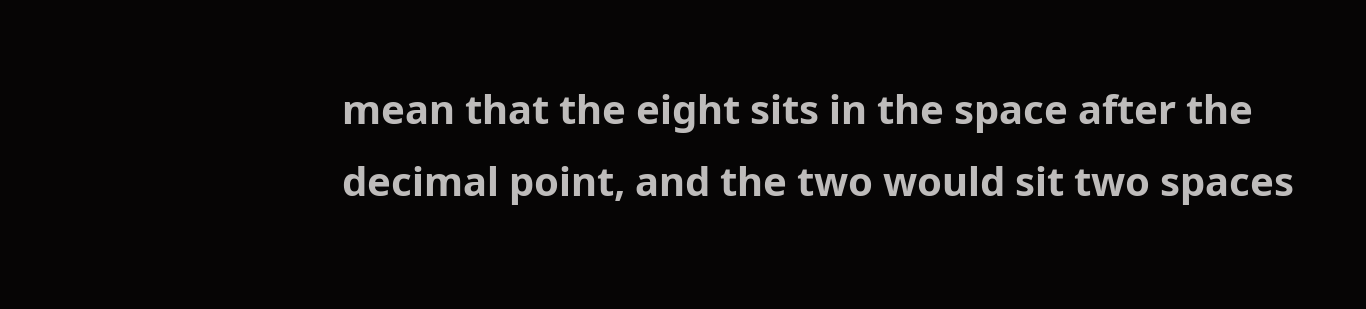mean that the eight sits in the space after the decimal point, and the two would sit two spaces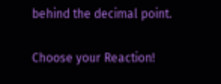behind the decimal point.

Choose your Reaction!